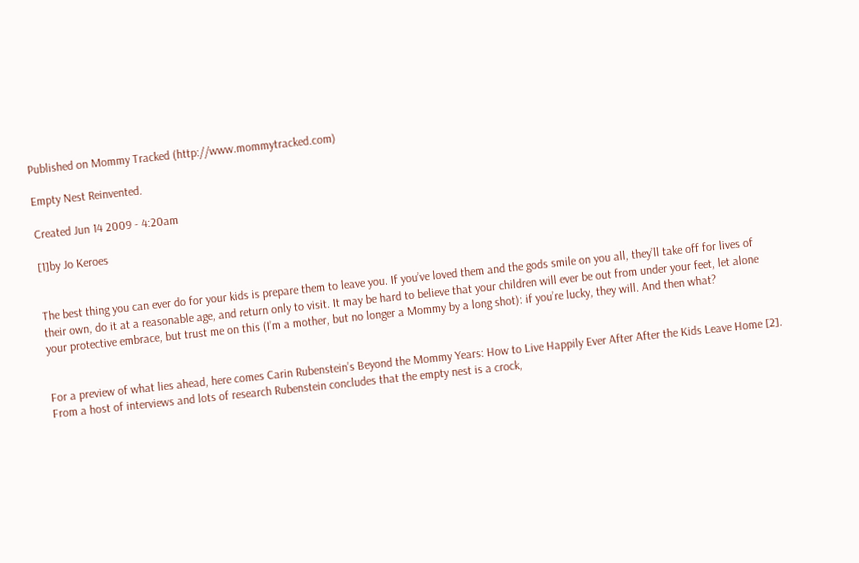Published on Mommy Tracked (http://www.mommytracked.com)

Empty Nest Reinvented.

Created Jun 14 2009 - 4:20am

[1]by Jo Keroes


The best thing you can ever do for your kids is prepare them to leave you. If you’ve loved them and the gods smile on you all, they’ll take off for lives of their own, do it at a reasonable age, and return only to visit. It may be hard to believe that your children will ever be out from under your feet, let alone your protective embrace, but trust me on this (I’m a mother, but no longer a Mommy by a long shot): if you’re lucky, they will. And then what?


For a preview of what lies ahead, here comes Carin Rubenstein’s Beyond the Mommy Years: How to Live Happily Ever After After the Kids Leave Home [2]. From a host of interviews and lots of research Rubenstein concludes that the empty nest is a crock,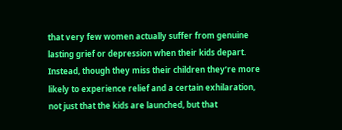that very few women actually suffer from genuine lasting grief or depression when their kids depart. Instead, though they miss their children they’re more likely to experience relief and a certain exhilaration, not just that the kids are launched, but that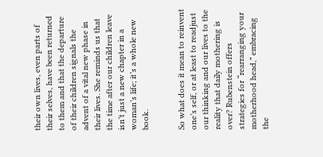their own lives, even parts of their selves, have been returned to them and that the departure of their children signals the advent of a vital new phase in their lives. She reminds us that the time after our children leave isn’t just a new chapter in a woman’s life; it’s a whole new book.


So what does it mean to reinvent one’s self, or at least to readjust our thinking and our lives to the reality that daily mothering is over? Rubenstein offers strategies for “rearranging your motherhood head,” embracing the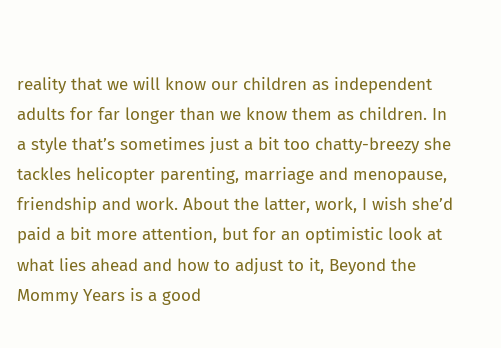reality that we will know our children as independent adults for far longer than we know them as children. In a style that’s sometimes just a bit too chatty-breezy she tackles helicopter parenting, marriage and menopause, friendship and work. About the latter, work, I wish she’d paid a bit more attention, but for an optimistic look at what lies ahead and how to adjust to it, Beyond the Mommy Years is a good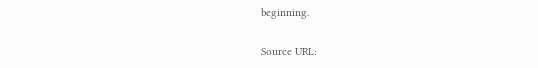beginning.

Source URL: